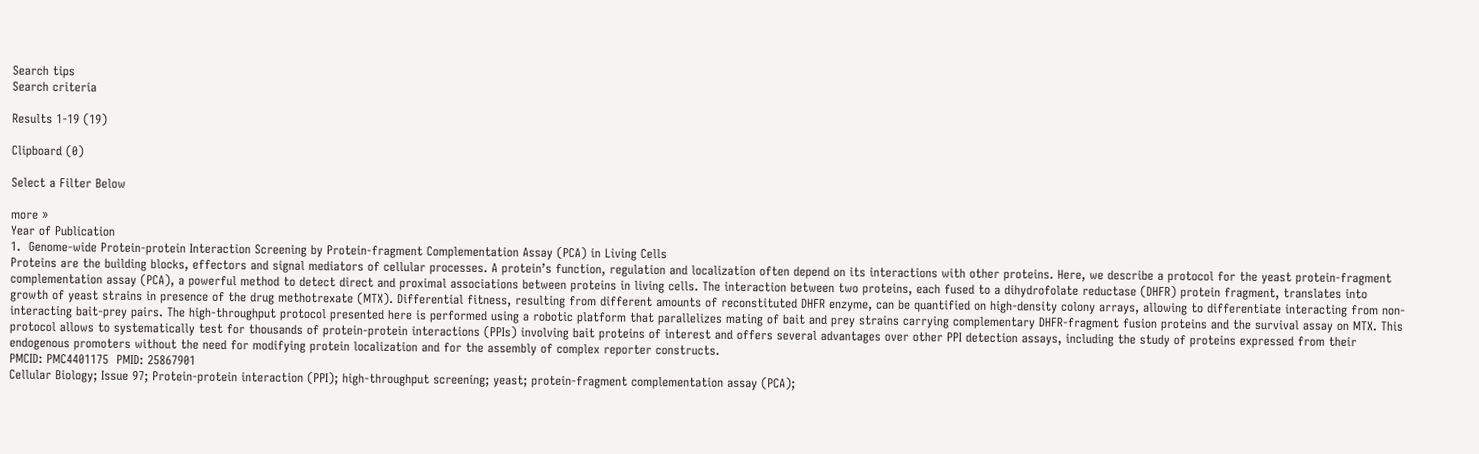Search tips
Search criteria

Results 1-19 (19)

Clipboard (0)

Select a Filter Below

more »
Year of Publication
1.  Genome-wide Protein-protein Interaction Screening by Protein-fragment Complementation Assay (PCA) in Living Cells
Proteins are the building blocks, effectors and signal mediators of cellular processes. A protein’s function, regulation and localization often depend on its interactions with other proteins. Here, we describe a protocol for the yeast protein-fragment complementation assay (PCA), a powerful method to detect direct and proximal associations between proteins in living cells. The interaction between two proteins, each fused to a dihydrofolate reductase (DHFR) protein fragment, translates into growth of yeast strains in presence of the drug methotrexate (MTX). Differential fitness, resulting from different amounts of reconstituted DHFR enzyme, can be quantified on high-density colony arrays, allowing to differentiate interacting from non-interacting bait-prey pairs. The high-throughput protocol presented here is performed using a robotic platform that parallelizes mating of bait and prey strains carrying complementary DHFR-fragment fusion proteins and the survival assay on MTX. This protocol allows to systematically test for thousands of protein-protein interactions (PPIs) involving bait proteins of interest and offers several advantages over other PPI detection assays, including the study of proteins expressed from their endogenous promoters without the need for modifying protein localization and for the assembly of complex reporter constructs.
PMCID: PMC4401175  PMID: 25867901
Cellular Biology; Issue 97; Protein-protein interaction (PPI); high-throughput screening; yeast; protein-fragment complementation assay (PCA);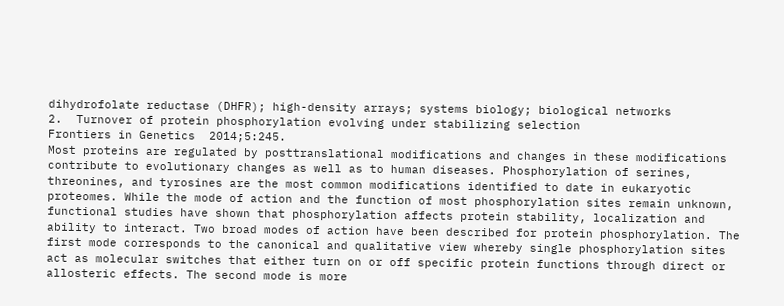dihydrofolate reductase (DHFR); high-density arrays; systems biology; biological networks
2.  Turnover of protein phosphorylation evolving under stabilizing selection
Frontiers in Genetics  2014;5:245.
Most proteins are regulated by posttranslational modifications and changes in these modifications contribute to evolutionary changes as well as to human diseases. Phosphorylation of serines, threonines, and tyrosines are the most common modifications identified to date in eukaryotic proteomes. While the mode of action and the function of most phosphorylation sites remain unknown, functional studies have shown that phosphorylation affects protein stability, localization and ability to interact. Two broad modes of action have been described for protein phosphorylation. The first mode corresponds to the canonical and qualitative view whereby single phosphorylation sites act as molecular switches that either turn on or off specific protein functions through direct or allosteric effects. The second mode is more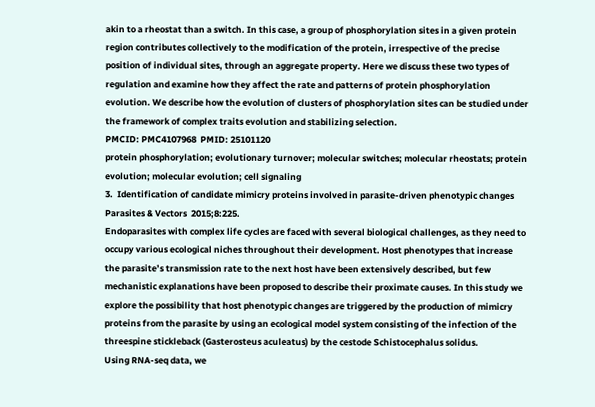akin to a rheostat than a switch. In this case, a group of phosphorylation sites in a given protein region contributes collectively to the modification of the protein, irrespective of the precise position of individual sites, through an aggregate property. Here we discuss these two types of regulation and examine how they affect the rate and patterns of protein phosphorylation evolution. We describe how the evolution of clusters of phosphorylation sites can be studied under the framework of complex traits evolution and stabilizing selection.
PMCID: PMC4107968  PMID: 25101120
protein phosphorylation; evolutionary turnover; molecular switches; molecular rheostats; protein evolution; molecular evolution; cell signaling
3.  Identification of candidate mimicry proteins involved in parasite-driven phenotypic changes
Parasites & Vectors  2015;8:225.
Endoparasites with complex life cycles are faced with several biological challenges, as they need to occupy various ecological niches throughout their development. Host phenotypes that increase the parasite’s transmission rate to the next host have been extensively described, but few mechanistic explanations have been proposed to describe their proximate causes. In this study we explore the possibility that host phenotypic changes are triggered by the production of mimicry proteins from the parasite by using an ecological model system consisting of the infection of the threespine stickleback (Gasterosteus aculeatus) by the cestode Schistocephalus solidus.
Using RNA-seq data, we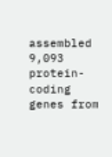assembled 9,093 protein-coding genes from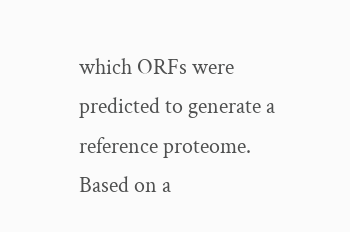which ORFs were predicted to generate a reference proteome. Based on a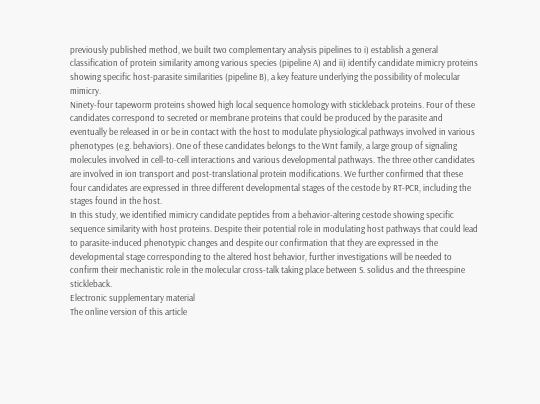previously published method, we built two complementary analysis pipelines to i) establish a general classification of protein similarity among various species (pipeline A) and ii) identify candidate mimicry proteins showing specific host-parasite similarities (pipeline B), a key feature underlying the possibility of molecular mimicry.
Ninety-four tapeworm proteins showed high local sequence homology with stickleback proteins. Four of these candidates correspond to secreted or membrane proteins that could be produced by the parasite and eventually be released in or be in contact with the host to modulate physiological pathways involved in various phenotypes (e.g. behaviors). One of these candidates belongs to the Wnt family, a large group of signaling molecules involved in cell-to-cell interactions and various developmental pathways. The three other candidates are involved in ion transport and post-translational protein modifications. We further confirmed that these four candidates are expressed in three different developmental stages of the cestode by RT-PCR, including the stages found in the host.
In this study, we identified mimicry candidate peptides from a behavior-altering cestode showing specific sequence similarity with host proteins. Despite their potential role in modulating host pathways that could lead to parasite-induced phenotypic changes and despite our confirmation that they are expressed in the developmental stage corresponding to the altered host behavior, further investigations will be needed to confirm their mechanistic role in the molecular cross-talk taking place between S. solidus and the threespine stickleback.
Electronic supplementary material
The online version of this article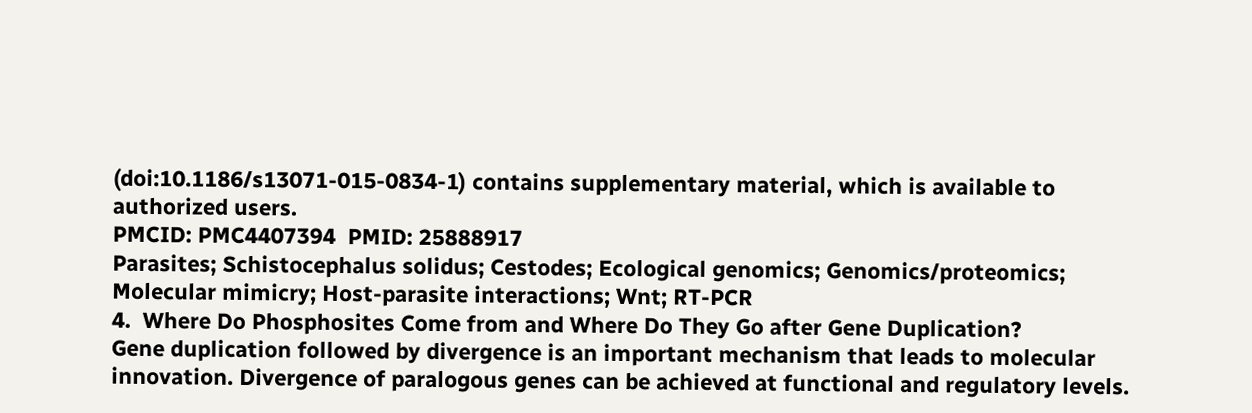(doi:10.1186/s13071-015-0834-1) contains supplementary material, which is available to authorized users.
PMCID: PMC4407394  PMID: 25888917
Parasites; Schistocephalus solidus; Cestodes; Ecological genomics; Genomics/proteomics; Molecular mimicry; Host-parasite interactions; Wnt; RT-PCR
4.  Where Do Phosphosites Come from and Where Do They Go after Gene Duplication?
Gene duplication followed by divergence is an important mechanism that leads to molecular innovation. Divergence of paralogous genes can be achieved at functional and regulatory levels.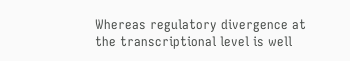Whereas regulatory divergence at the transcriptional level is well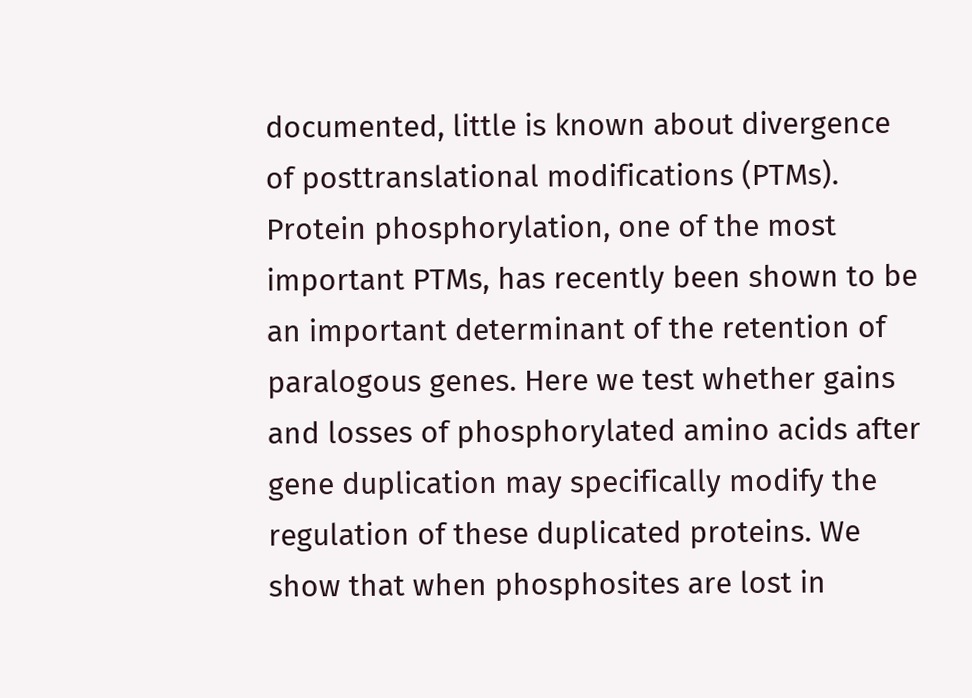documented, little is known about divergence of posttranslational modifications (PTMs). Protein phosphorylation, one of the most important PTMs, has recently been shown to be an important determinant of the retention of paralogous genes. Here we test whether gains and losses of phosphorylated amino acids after gene duplication may specifically modify the regulation of these duplicated proteins. We show that when phosphosites are lost in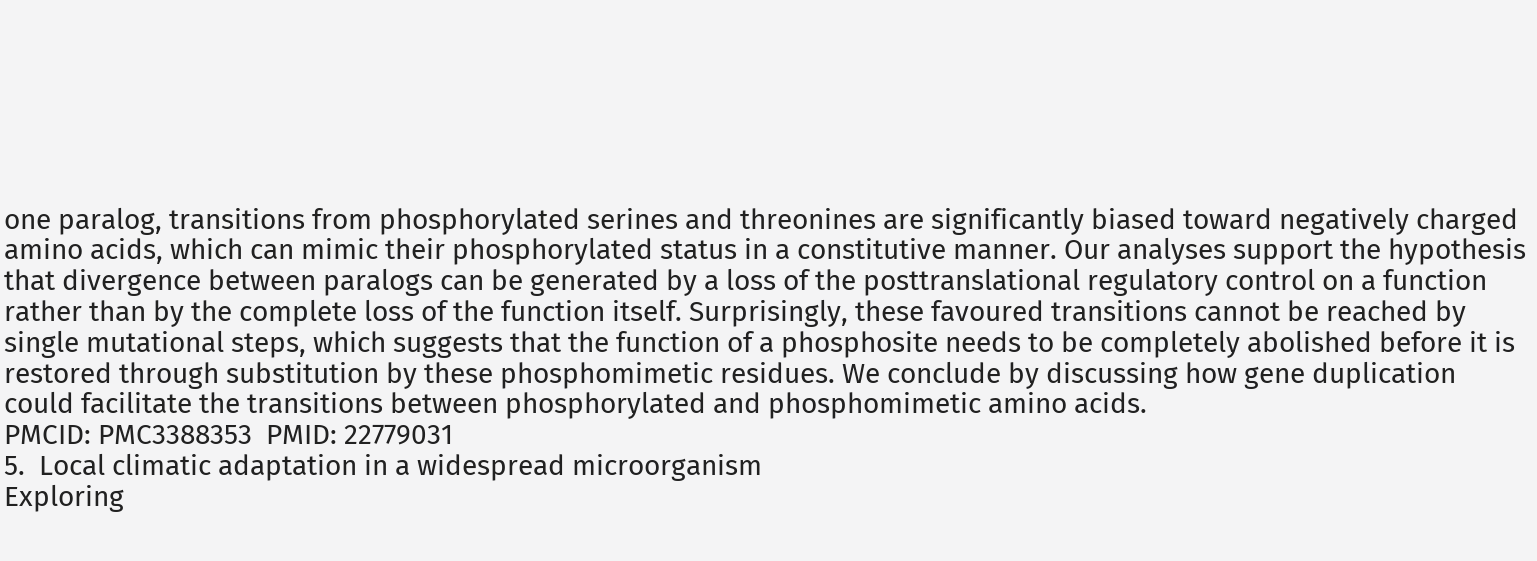one paralog, transitions from phosphorylated serines and threonines are significantly biased toward negatively charged amino acids, which can mimic their phosphorylated status in a constitutive manner. Our analyses support the hypothesis that divergence between paralogs can be generated by a loss of the posttranslational regulatory control on a function rather than by the complete loss of the function itself. Surprisingly, these favoured transitions cannot be reached by single mutational steps, which suggests that the function of a phosphosite needs to be completely abolished before it is restored through substitution by these phosphomimetic residues. We conclude by discussing how gene duplication could facilitate the transitions between phosphorylated and phosphomimetic amino acids.
PMCID: PMC3388353  PMID: 22779031
5.  Local climatic adaptation in a widespread microorganism
Exploring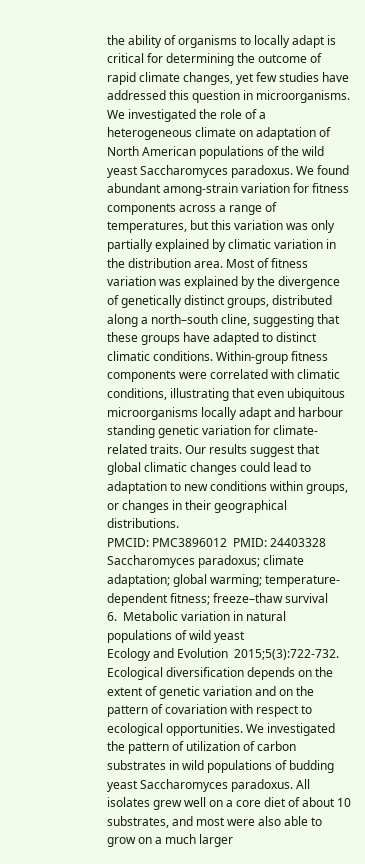the ability of organisms to locally adapt is critical for determining the outcome of rapid climate changes, yet few studies have addressed this question in microorganisms. We investigated the role of a heterogeneous climate on adaptation of North American populations of the wild yeast Saccharomyces paradoxus. We found abundant among-strain variation for fitness components across a range of temperatures, but this variation was only partially explained by climatic variation in the distribution area. Most of fitness variation was explained by the divergence of genetically distinct groups, distributed along a north–south cline, suggesting that these groups have adapted to distinct climatic conditions. Within-group fitness components were correlated with climatic conditions, illustrating that even ubiquitous microorganisms locally adapt and harbour standing genetic variation for climate-related traits. Our results suggest that global climatic changes could lead to adaptation to new conditions within groups, or changes in their geographical distributions.
PMCID: PMC3896012  PMID: 24403328
Saccharomyces paradoxus; climate adaptation; global warming; temperature-dependent fitness; freeze–thaw survival
6.  Metabolic variation in natural populations of wild yeast
Ecology and Evolution  2015;5(3):722-732.
Ecological diversification depends on the extent of genetic variation and on the pattern of covariation with respect to ecological opportunities. We investigated the pattern of utilization of carbon substrates in wild populations of budding yeast Saccharomyces paradoxus. All isolates grew well on a core diet of about 10 substrates, and most were also able to grow on a much larger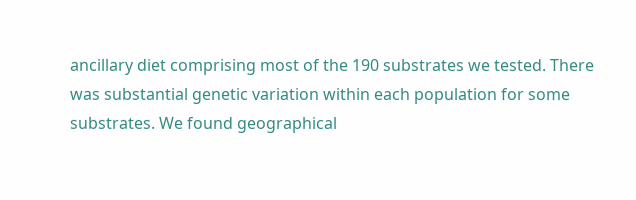ancillary diet comprising most of the 190 substrates we tested. There was substantial genetic variation within each population for some substrates. We found geographical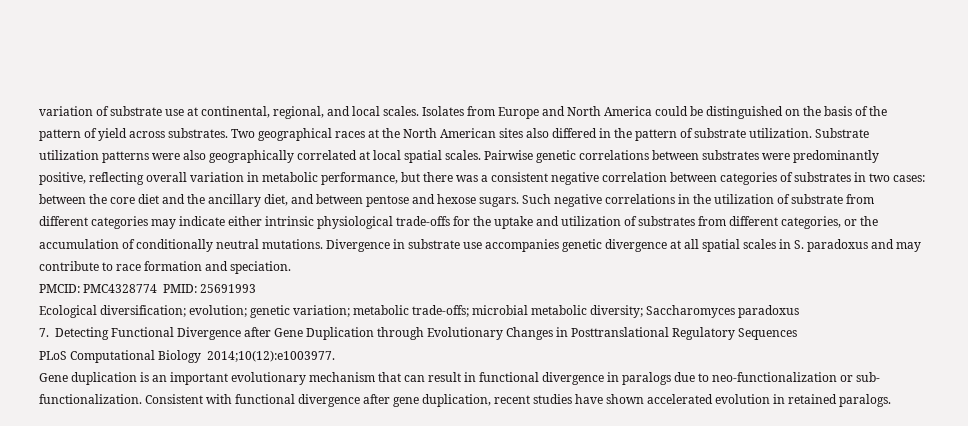variation of substrate use at continental, regional, and local scales. Isolates from Europe and North America could be distinguished on the basis of the pattern of yield across substrates. Two geographical races at the North American sites also differed in the pattern of substrate utilization. Substrate utilization patterns were also geographically correlated at local spatial scales. Pairwise genetic correlations between substrates were predominantly positive, reflecting overall variation in metabolic performance, but there was a consistent negative correlation between categories of substrates in two cases: between the core diet and the ancillary diet, and between pentose and hexose sugars. Such negative correlations in the utilization of substrate from different categories may indicate either intrinsic physiological trade-offs for the uptake and utilization of substrates from different categories, or the accumulation of conditionally neutral mutations. Divergence in substrate use accompanies genetic divergence at all spatial scales in S. paradoxus and may contribute to race formation and speciation.
PMCID: PMC4328774  PMID: 25691993
Ecological diversification; evolution; genetic variation; metabolic trade-offs; microbial metabolic diversity; Saccharomyces paradoxus
7.  Detecting Functional Divergence after Gene Duplication through Evolutionary Changes in Posttranslational Regulatory Sequences
PLoS Computational Biology  2014;10(12):e1003977.
Gene duplication is an important evolutionary mechanism that can result in functional divergence in paralogs due to neo-functionalization or sub-functionalization. Consistent with functional divergence after gene duplication, recent studies have shown accelerated evolution in retained paralogs.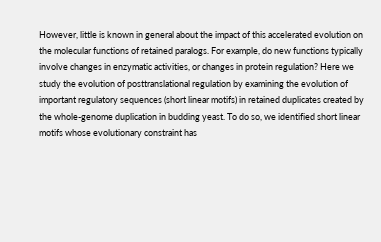However, little is known in general about the impact of this accelerated evolution on the molecular functions of retained paralogs. For example, do new functions typically involve changes in enzymatic activities, or changes in protein regulation? Here we study the evolution of posttranslational regulation by examining the evolution of important regulatory sequences (short linear motifs) in retained duplicates created by the whole-genome duplication in budding yeast. To do so, we identified short linear motifs whose evolutionary constraint has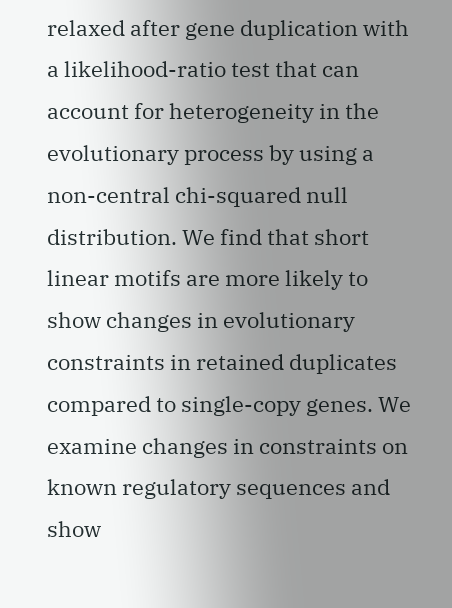relaxed after gene duplication with a likelihood-ratio test that can account for heterogeneity in the evolutionary process by using a non-central chi-squared null distribution. We find that short linear motifs are more likely to show changes in evolutionary constraints in retained duplicates compared to single-copy genes. We examine changes in constraints on known regulatory sequences and show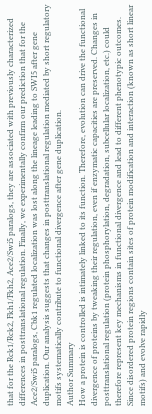that for the Rck1/Rck2, Fkh1/Fkh2, Ace2/Swi5 paralogs, they are associated with previously characterized differences in posttranslational regulation. Finally, we experimentally confirm our prediction that for the Ace2/Swi5 paralogs, Cbk1 regulated localization was lost along the lineage leading to SWI5 after gene duplication. Our analysis suggests that changes in posttranslational regulation mediated by short regulatory motifs systematically contribute to functional divergence after gene duplication.
Author Summary
How a protein is controlled is intimately linked to its function. Therefore, evolution can drive the functional divergence of proteins by tweaking their regulation, even if enzymatic capacities are preserved. Changes in posttranslational regulation (protein phosphorylation, degradation, subcellular localization, etc.) could therefore represent key mechanisms in functional divergence and lead to different phenotypic outcomes. Since disordered protein regions contain sites of protein modification and interaction (known as short linear motifs) and evolve rapidly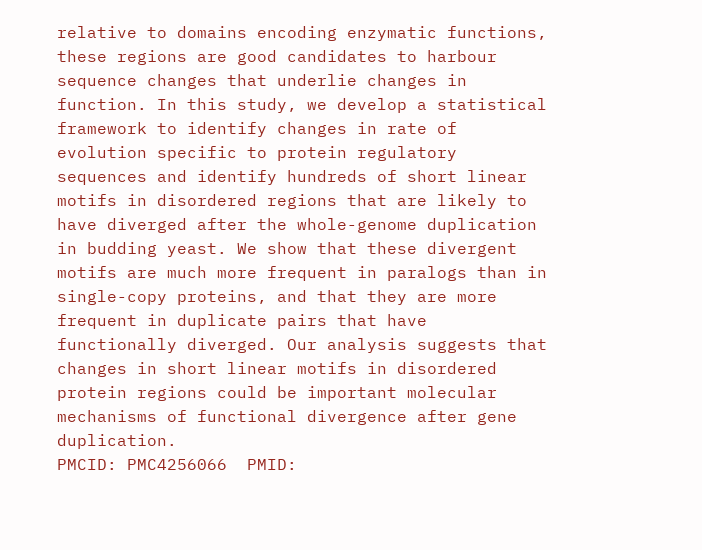relative to domains encoding enzymatic functions, these regions are good candidates to harbour sequence changes that underlie changes in function. In this study, we develop a statistical framework to identify changes in rate of evolution specific to protein regulatory sequences and identify hundreds of short linear motifs in disordered regions that are likely to have diverged after the whole-genome duplication in budding yeast. We show that these divergent motifs are much more frequent in paralogs than in single-copy proteins, and that they are more frequent in duplicate pairs that have functionally diverged. Our analysis suggests that changes in short linear motifs in disordered protein regions could be important molecular mechanisms of functional divergence after gene duplication.
PMCID: PMC4256066  PMID: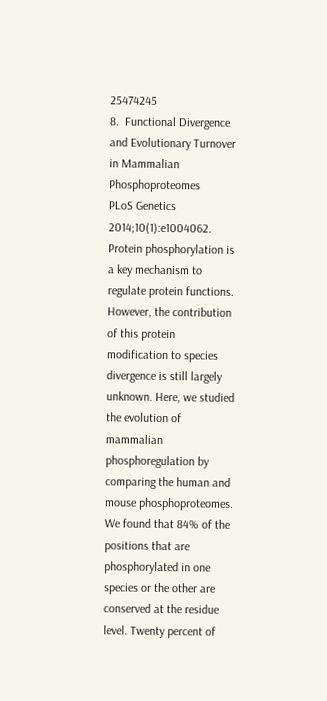25474245
8.  Functional Divergence and Evolutionary Turnover in Mammalian Phosphoproteomes
PLoS Genetics  2014;10(1):e1004062.
Protein phosphorylation is a key mechanism to regulate protein functions. However, the contribution of this protein modification to species divergence is still largely unknown. Here, we studied the evolution of mammalian phosphoregulation by comparing the human and mouse phosphoproteomes. We found that 84% of the positions that are phosphorylated in one species or the other are conserved at the residue level. Twenty percent of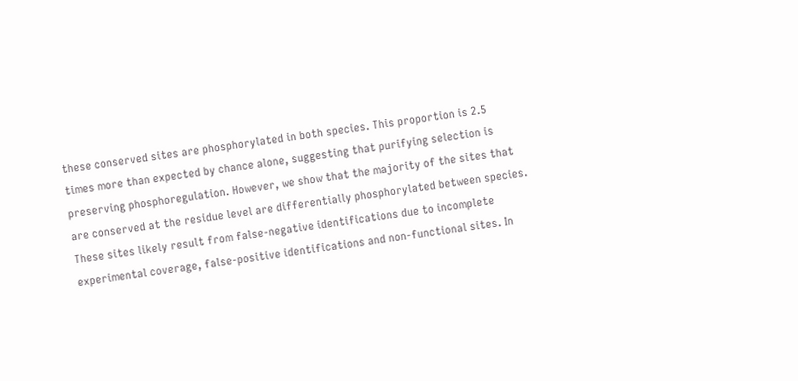these conserved sites are phosphorylated in both species. This proportion is 2.5 times more than expected by chance alone, suggesting that purifying selection is preserving phosphoregulation. However, we show that the majority of the sites that are conserved at the residue level are differentially phosphorylated between species. These sites likely result from false-negative identifications due to incomplete experimental coverage, false-positive identifications and non-functional sites. In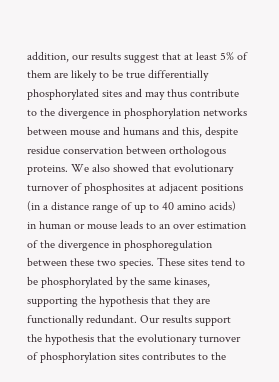addition, our results suggest that at least 5% of them are likely to be true differentially phosphorylated sites and may thus contribute to the divergence in phosphorylation networks between mouse and humans and this, despite residue conservation between orthologous proteins. We also showed that evolutionary turnover of phosphosites at adjacent positions (in a distance range of up to 40 amino acids) in human or mouse leads to an over estimation of the divergence in phosphoregulation between these two species. These sites tend to be phosphorylated by the same kinases, supporting the hypothesis that they are functionally redundant. Our results support the hypothesis that the evolutionary turnover of phosphorylation sites contributes to the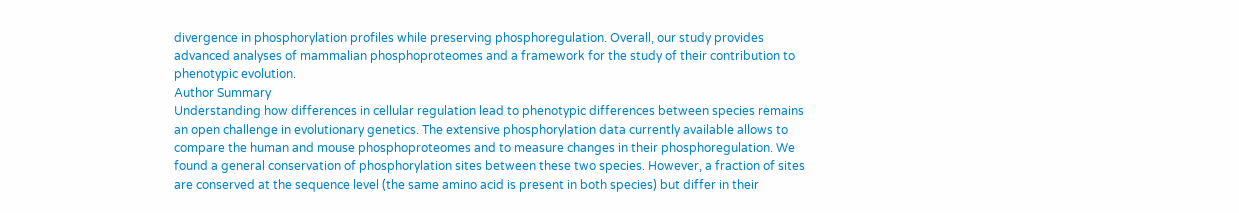divergence in phosphorylation profiles while preserving phosphoregulation. Overall, our study provides advanced analyses of mammalian phosphoproteomes and a framework for the study of their contribution to phenotypic evolution.
Author Summary
Understanding how differences in cellular regulation lead to phenotypic differences between species remains an open challenge in evolutionary genetics. The extensive phosphorylation data currently available allows to compare the human and mouse phosphoproteomes and to measure changes in their phosphoregulation. We found a general conservation of phosphorylation sites between these two species. However, a fraction of sites are conserved at the sequence level (the same amino acid is present in both species) but differ in their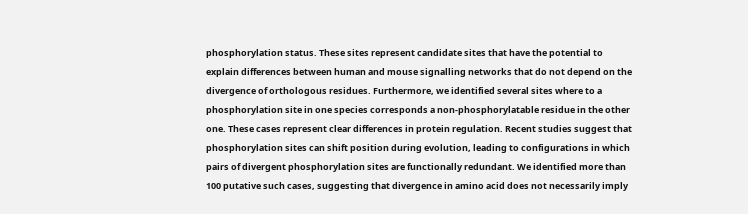phosphorylation status. These sites represent candidate sites that have the potential to explain differences between human and mouse signalling networks that do not depend on the divergence of orthologous residues. Furthermore, we identified several sites where to a phosphorylation site in one species corresponds a non-phosphorylatable residue in the other one. These cases represent clear differences in protein regulation. Recent studies suggest that phosphorylation sites can shift position during evolution, leading to configurations in which pairs of divergent phosphorylation sites are functionally redundant. We identified more than 100 putative such cases, suggesting that divergence in amino acid does not necessarily imply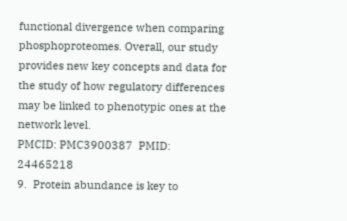functional divergence when comparing phosphoproteomes. Overall, our study provides new key concepts and data for the study of how regulatory differences may be linked to phenotypic ones at the network level.
PMCID: PMC3900387  PMID: 24465218
9.  Protein abundance is key to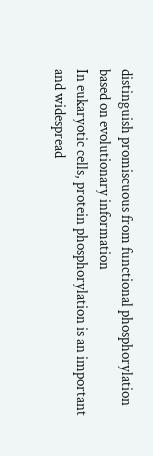distinguish promiscuous from functional phosphorylation based on evolutionary information
In eukaryotic cells, protein phosphorylation is an important and widespread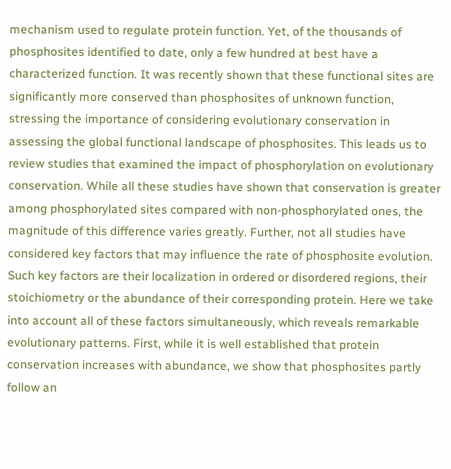mechanism used to regulate protein function. Yet, of the thousands of phosphosites identified to date, only a few hundred at best have a characterized function. It was recently shown that these functional sites are significantly more conserved than phosphosites of unknown function, stressing the importance of considering evolutionary conservation in assessing the global functional landscape of phosphosites. This leads us to review studies that examined the impact of phosphorylation on evolutionary conservation. While all these studies have shown that conservation is greater among phosphorylated sites compared with non-phosphorylated ones, the magnitude of this difference varies greatly. Further, not all studies have considered key factors that may influence the rate of phosphosite evolution. Such key factors are their localization in ordered or disordered regions, their stoichiometry or the abundance of their corresponding protein. Here we take into account all of these factors simultaneously, which reveals remarkable evolutionary patterns. First, while it is well established that protein conservation increases with abundance, we show that phosphosites partly follow an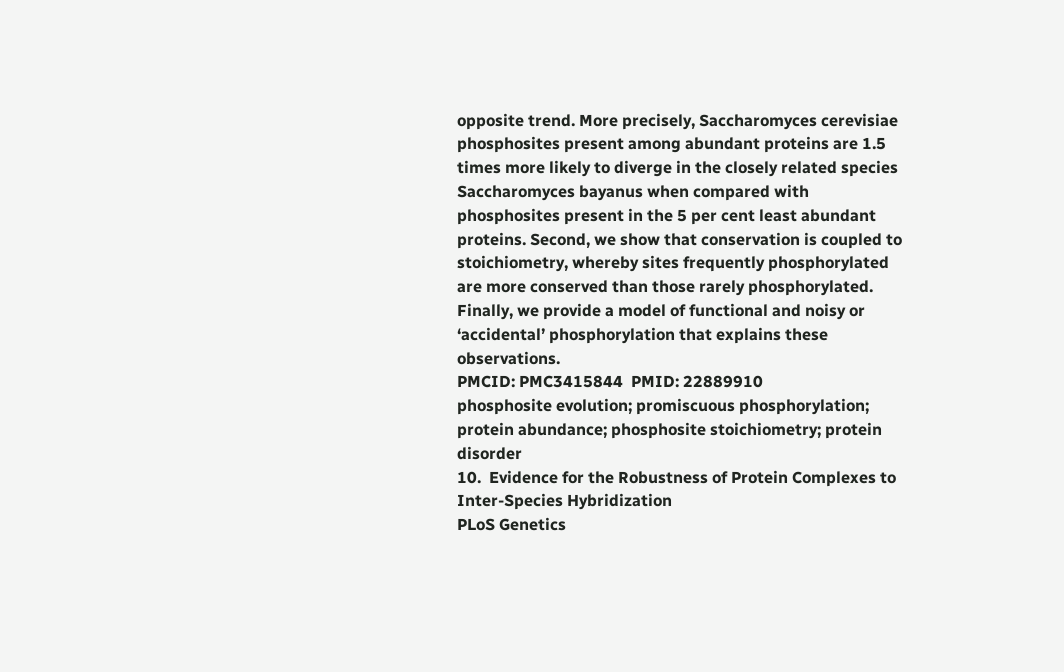opposite trend. More precisely, Saccharomyces cerevisiae phosphosites present among abundant proteins are 1.5 times more likely to diverge in the closely related species Saccharomyces bayanus when compared with phosphosites present in the 5 per cent least abundant proteins. Second, we show that conservation is coupled to stoichiometry, whereby sites frequently phosphorylated are more conserved than those rarely phosphorylated. Finally, we provide a model of functional and noisy or ‘accidental’ phosphorylation that explains these observations.
PMCID: PMC3415844  PMID: 22889910
phosphosite evolution; promiscuous phosphorylation; protein abundance; phosphosite stoichiometry; protein disorder
10.  Evidence for the Robustness of Protein Complexes to Inter-Species Hybridization
PLoS Genetics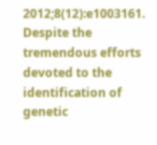2012;8(12):e1003161.
Despite the tremendous efforts devoted to the identification of genetic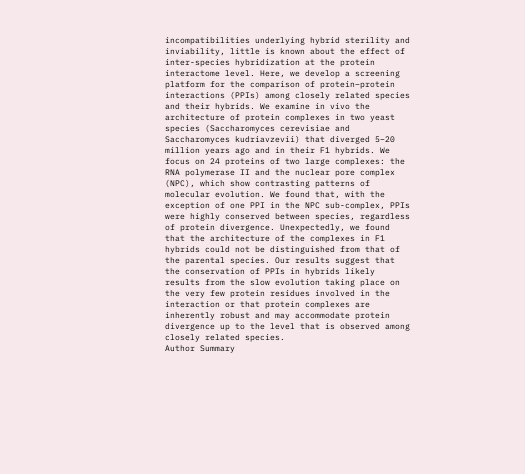incompatibilities underlying hybrid sterility and inviability, little is known about the effect of inter-species hybridization at the protein interactome level. Here, we develop a screening platform for the comparison of protein–protein interactions (PPIs) among closely related species and their hybrids. We examine in vivo the architecture of protein complexes in two yeast species (Saccharomyces cerevisiae and Saccharomyces kudriavzevii) that diverged 5–20 million years ago and in their F1 hybrids. We focus on 24 proteins of two large complexes: the RNA polymerase II and the nuclear pore complex (NPC), which show contrasting patterns of molecular evolution. We found that, with the exception of one PPI in the NPC sub-complex, PPIs were highly conserved between species, regardless of protein divergence. Unexpectedly, we found that the architecture of the complexes in F1 hybrids could not be distinguished from that of the parental species. Our results suggest that the conservation of PPIs in hybrids likely results from the slow evolution taking place on the very few protein residues involved in the interaction or that protein complexes are inherently robust and may accommodate protein divergence up to the level that is observed among closely related species.
Author Summary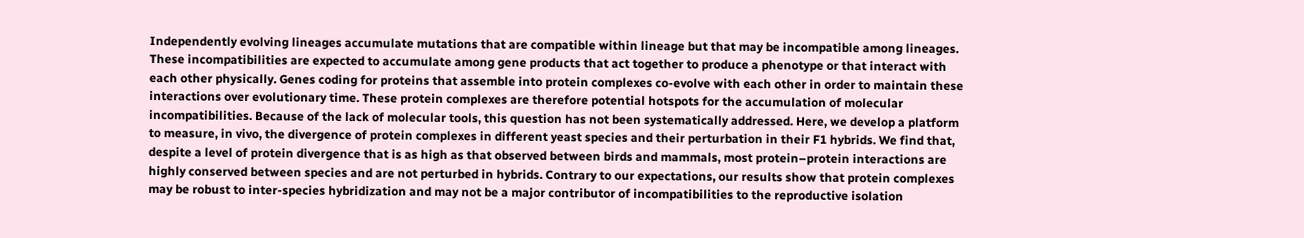Independently evolving lineages accumulate mutations that are compatible within lineage but that may be incompatible among lineages. These incompatibilities are expected to accumulate among gene products that act together to produce a phenotype or that interact with each other physically. Genes coding for proteins that assemble into protein complexes co-evolve with each other in order to maintain these interactions over evolutionary time. These protein complexes are therefore potential hotspots for the accumulation of molecular incompatibilities. Because of the lack of molecular tools, this question has not been systematically addressed. Here, we develop a platform to measure, in vivo, the divergence of protein complexes in different yeast species and their perturbation in their F1 hybrids. We find that, despite a level of protein divergence that is as high as that observed between birds and mammals, most protein–protein interactions are highly conserved between species and are not perturbed in hybrids. Contrary to our expectations, our results show that protein complexes may be robust to inter-species hybridization and may not be a major contributor of incompatibilities to the reproductive isolation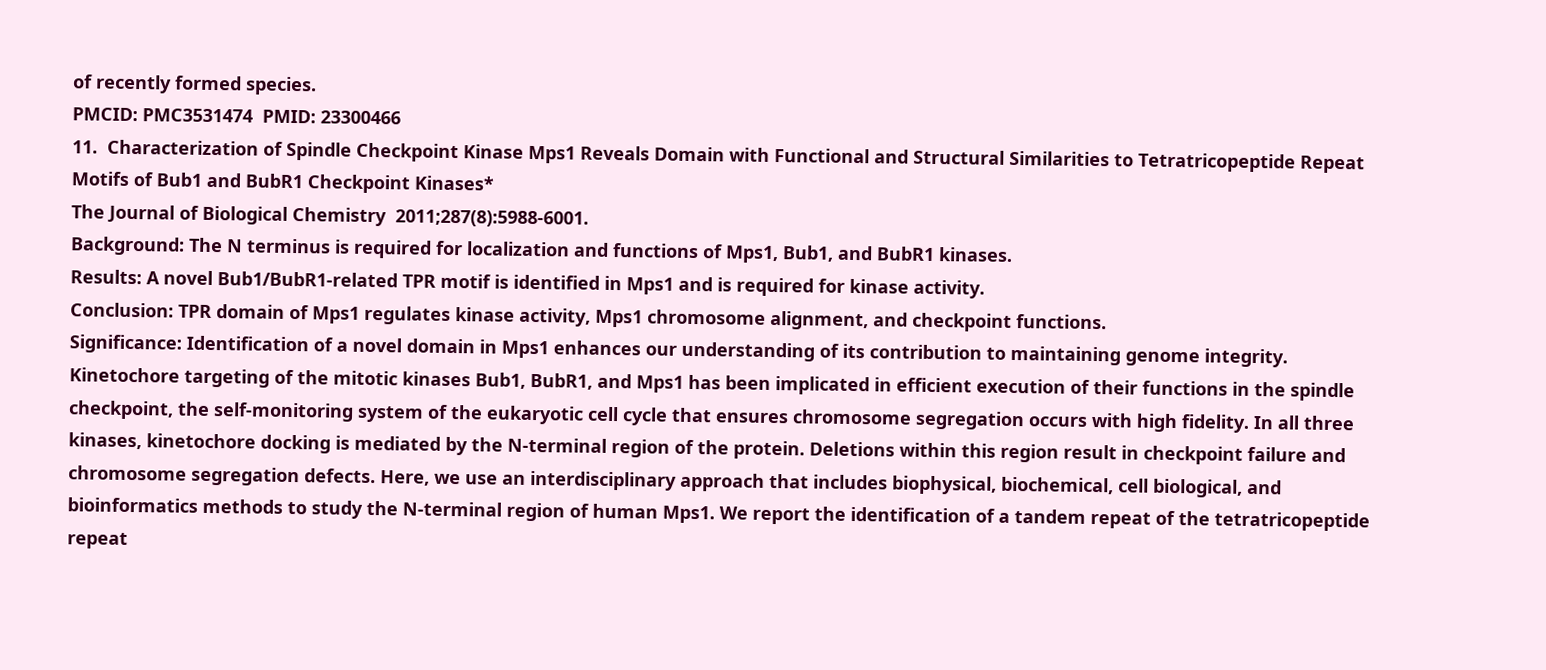of recently formed species.
PMCID: PMC3531474  PMID: 23300466
11.  Characterization of Spindle Checkpoint Kinase Mps1 Reveals Domain with Functional and Structural Similarities to Tetratricopeptide Repeat Motifs of Bub1 and BubR1 Checkpoint Kinases*
The Journal of Biological Chemistry  2011;287(8):5988-6001.
Background: The N terminus is required for localization and functions of Mps1, Bub1, and BubR1 kinases.
Results: A novel Bub1/BubR1-related TPR motif is identified in Mps1 and is required for kinase activity.
Conclusion: TPR domain of Mps1 regulates kinase activity, Mps1 chromosome alignment, and checkpoint functions.
Significance: Identification of a novel domain in Mps1 enhances our understanding of its contribution to maintaining genome integrity.
Kinetochore targeting of the mitotic kinases Bub1, BubR1, and Mps1 has been implicated in efficient execution of their functions in the spindle checkpoint, the self-monitoring system of the eukaryotic cell cycle that ensures chromosome segregation occurs with high fidelity. In all three kinases, kinetochore docking is mediated by the N-terminal region of the protein. Deletions within this region result in checkpoint failure and chromosome segregation defects. Here, we use an interdisciplinary approach that includes biophysical, biochemical, cell biological, and bioinformatics methods to study the N-terminal region of human Mps1. We report the identification of a tandem repeat of the tetratricopeptide repeat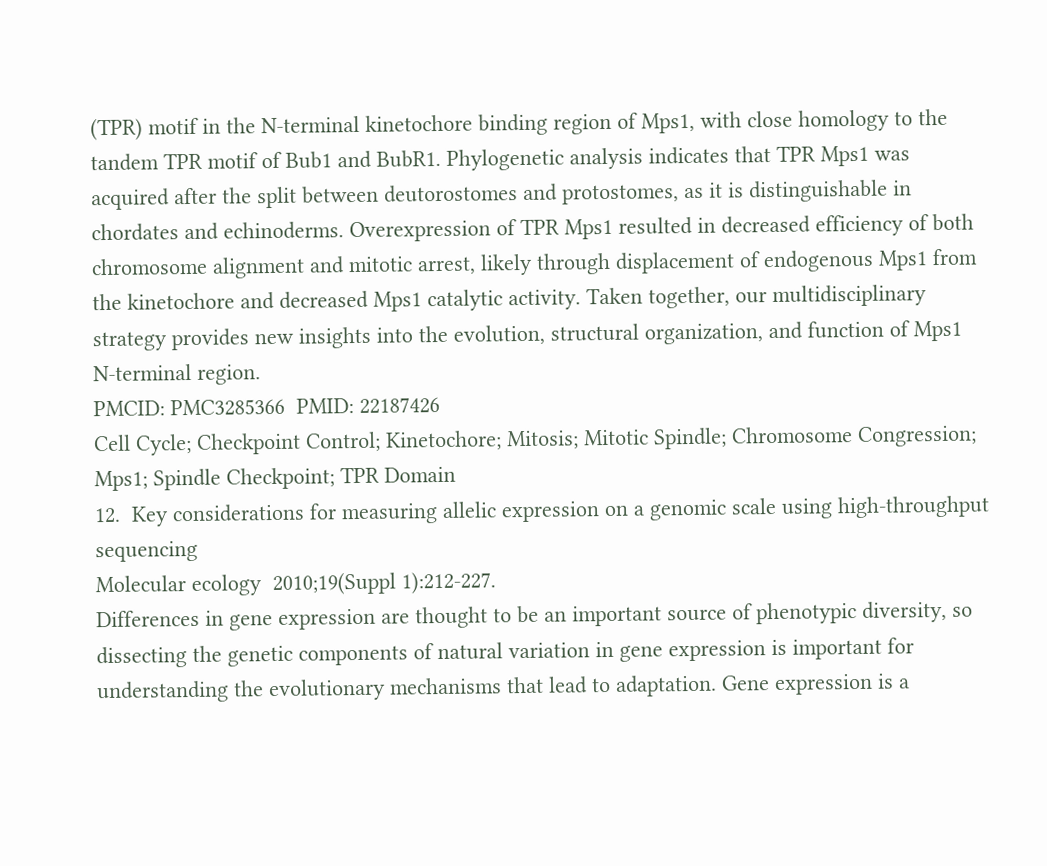(TPR) motif in the N-terminal kinetochore binding region of Mps1, with close homology to the tandem TPR motif of Bub1 and BubR1. Phylogenetic analysis indicates that TPR Mps1 was acquired after the split between deutorostomes and protostomes, as it is distinguishable in chordates and echinoderms. Overexpression of TPR Mps1 resulted in decreased efficiency of both chromosome alignment and mitotic arrest, likely through displacement of endogenous Mps1 from the kinetochore and decreased Mps1 catalytic activity. Taken together, our multidisciplinary strategy provides new insights into the evolution, structural organization, and function of Mps1 N-terminal region.
PMCID: PMC3285366  PMID: 22187426
Cell Cycle; Checkpoint Control; Kinetochore; Mitosis; Mitotic Spindle; Chromosome Congression; Mps1; Spindle Checkpoint; TPR Domain
12.  Key considerations for measuring allelic expression on a genomic scale using high-throughput sequencing
Molecular ecology  2010;19(Suppl 1):212-227.
Differences in gene expression are thought to be an important source of phenotypic diversity, so dissecting the genetic components of natural variation in gene expression is important for understanding the evolutionary mechanisms that lead to adaptation. Gene expression is a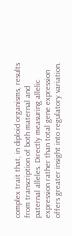complex trait that, in diploid organisms, results from transcription of both maternal and paternal alleles. Directly measuring allelic expression rather than total gene expression offers greater insight into regulatory variation.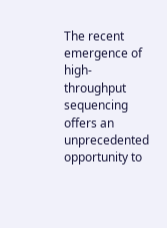The recent emergence of high-throughput sequencing offers an unprecedented opportunity to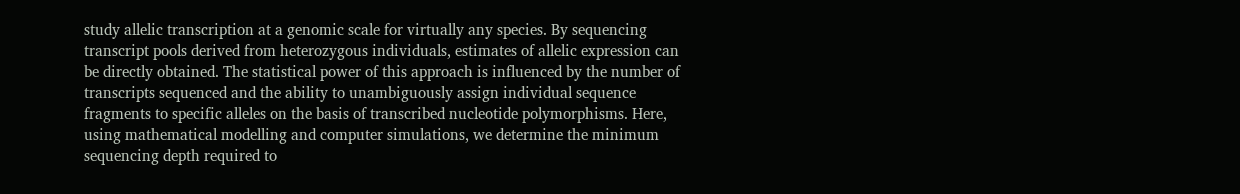study allelic transcription at a genomic scale for virtually any species. By sequencing transcript pools derived from heterozygous individuals, estimates of allelic expression can be directly obtained. The statistical power of this approach is influenced by the number of transcripts sequenced and the ability to unambiguously assign individual sequence fragments to specific alleles on the basis of transcribed nucleotide polymorphisms. Here, using mathematical modelling and computer simulations, we determine the minimum sequencing depth required to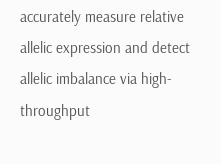accurately measure relative allelic expression and detect allelic imbalance via high-throughput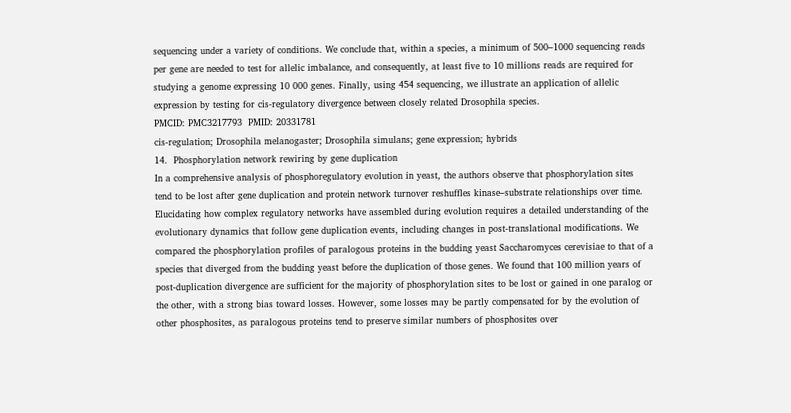sequencing under a variety of conditions. We conclude that, within a species, a minimum of 500–1000 sequencing reads per gene are needed to test for allelic imbalance, and consequently, at least five to 10 millions reads are required for studying a genome expressing 10 000 genes. Finally, using 454 sequencing, we illustrate an application of allelic expression by testing for cis-regulatory divergence between closely related Drosophila species.
PMCID: PMC3217793  PMID: 20331781
cis-regulation; Drosophila melanogaster; Drosophila simulans; gene expression; hybrids
14.  Phosphorylation network rewiring by gene duplication
In a comprehensive analysis of phosphoregulatory evolution in yeast, the authors observe that phosphorylation sites tend to be lost after gene duplication and protein network turnover reshuffles kinase–substrate relationships over time.
Elucidating how complex regulatory networks have assembled during evolution requires a detailed understanding of the evolutionary dynamics that follow gene duplication events, including changes in post-translational modifications. We compared the phosphorylation profiles of paralogous proteins in the budding yeast Saccharomyces cerevisiae to that of a species that diverged from the budding yeast before the duplication of those genes. We found that 100 million years of post-duplication divergence are sufficient for the majority of phosphorylation sites to be lost or gained in one paralog or the other, with a strong bias toward losses. However, some losses may be partly compensated for by the evolution of other phosphosites, as paralogous proteins tend to preserve similar numbers of phosphosites over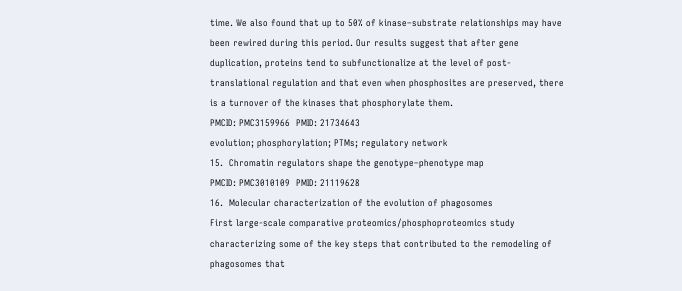time. We also found that up to 50% of kinase–substrate relationships may have been rewired during this period. Our results suggest that after gene duplication, proteins tend to subfunctionalize at the level of post-translational regulation and that even when phosphosites are preserved, there is a turnover of the kinases that phosphorylate them.
PMCID: PMC3159966  PMID: 21734643
evolution; phosphorylation; PTMs; regulatory network
15.  Chromatin regulators shape the genotype–phenotype map
PMCID: PMC3010109  PMID: 21119628
16.  Molecular characterization of the evolution of phagosomes
First large-scale comparative proteomics/phosphoproteomics study characterizing some of the key steps that contributed to the remodeling of phagosomes that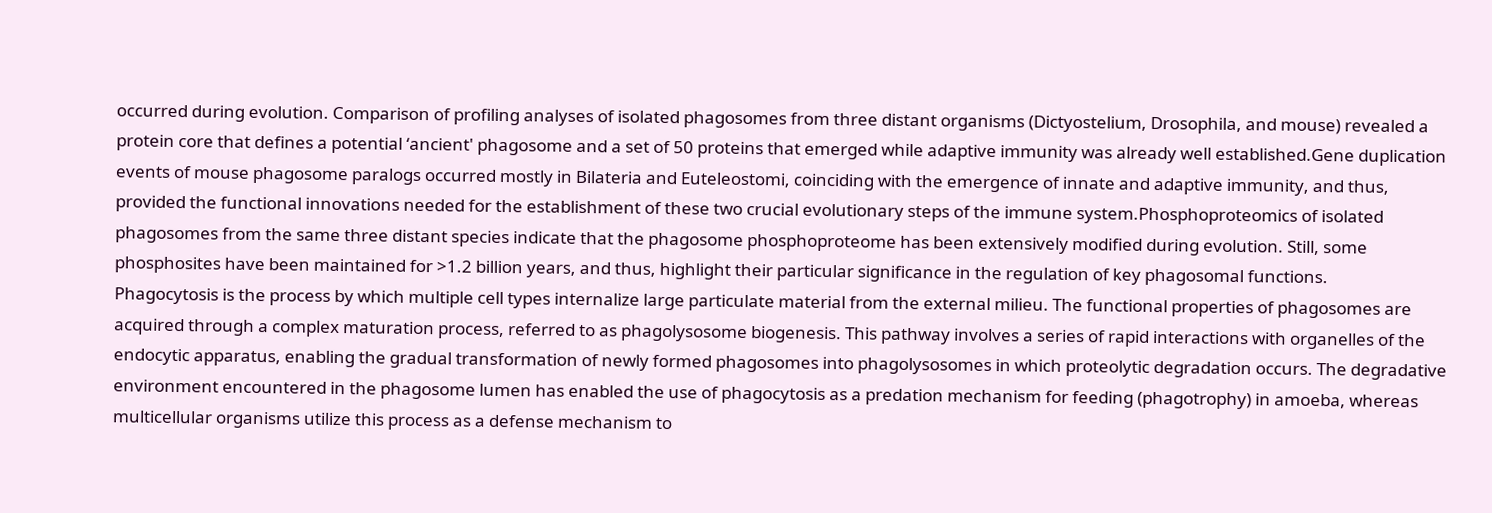occurred during evolution. Comparison of profiling analyses of isolated phagosomes from three distant organisms (Dictyostelium, Drosophila, and mouse) revealed a protein core that defines a potential ‘ancient' phagosome and a set of 50 proteins that emerged while adaptive immunity was already well established.Gene duplication events of mouse phagosome paralogs occurred mostly in Bilateria and Euteleostomi, coinciding with the emergence of innate and adaptive immunity, and thus, provided the functional innovations needed for the establishment of these two crucial evolutionary steps of the immune system.Phosphoproteomics of isolated phagosomes from the same three distant species indicate that the phagosome phosphoproteome has been extensively modified during evolution. Still, some phosphosites have been maintained for >1.2 billion years, and thus, highlight their particular significance in the regulation of key phagosomal functions.
Phagocytosis is the process by which multiple cell types internalize large particulate material from the external milieu. The functional properties of phagosomes are acquired through a complex maturation process, referred to as phagolysosome biogenesis. This pathway involves a series of rapid interactions with organelles of the endocytic apparatus, enabling the gradual transformation of newly formed phagosomes into phagolysosomes in which proteolytic degradation occurs. The degradative environment encountered in the phagosome lumen has enabled the use of phagocytosis as a predation mechanism for feeding (phagotrophy) in amoeba, whereas multicellular organisms utilize this process as a defense mechanism to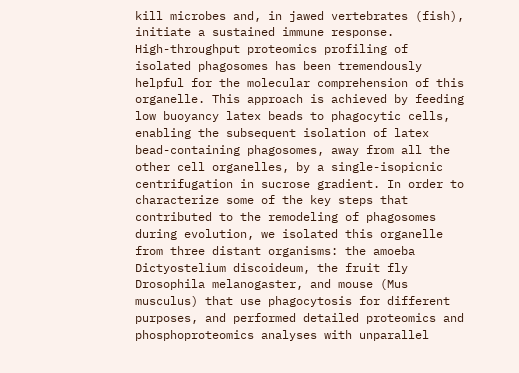kill microbes and, in jawed vertebrates (fish), initiate a sustained immune response.
High-throughput proteomics profiling of isolated phagosomes has been tremendously helpful for the molecular comprehension of this organelle. This approach is achieved by feeding low buoyancy latex beads to phagocytic cells, enabling the subsequent isolation of latex bead-containing phagosomes, away from all the other cell organelles, by a single-isopicnic centrifugation in sucrose gradient. In order to characterize some of the key steps that contributed to the remodeling of phagosomes during evolution, we isolated this organelle from three distant organisms: the amoeba Dictyostelium discoideum, the fruit fly Drosophila melanogaster, and mouse (Mus musculus) that use phagocytosis for different purposes, and performed detailed proteomics and phosphoproteomics analyses with unparallel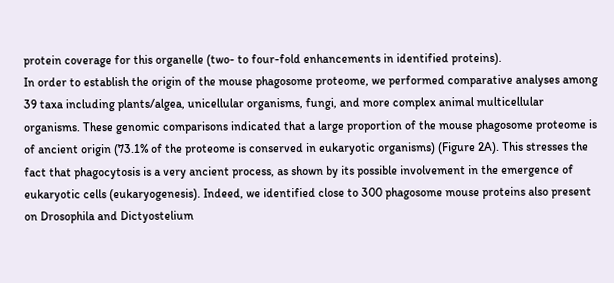protein coverage for this organelle (two- to four-fold enhancements in identified proteins).
In order to establish the origin of the mouse phagosome proteome, we performed comparative analyses among 39 taxa including plants/algea, unicellular organisms, fungi, and more complex animal multicellular organisms. These genomic comparisons indicated that a large proportion of the mouse phagosome proteome is of ancient origin (73.1% of the proteome is conserved in eukaryotic organisms) (Figure 2A). This stresses the fact that phagocytosis is a very ancient process, as shown by its possible involvement in the emergence of eukaryotic cells (eukaryogenesis). Indeed, we identified close to 300 phagosome mouse proteins also present on Drosophila and Dictyostelium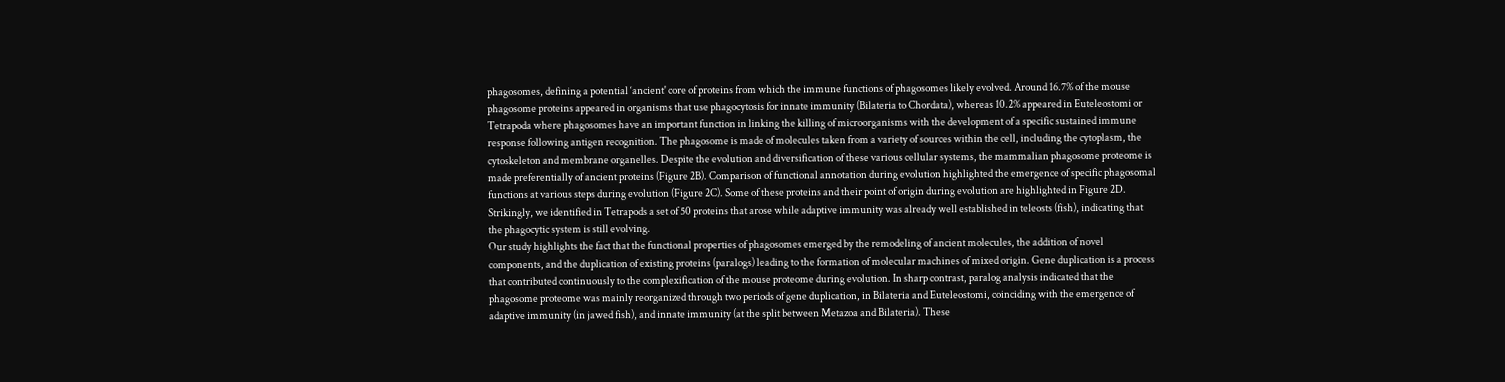phagosomes, defining a potential ‘ancient' core of proteins from which the immune functions of phagosomes likely evolved. Around 16.7% of the mouse phagosome proteins appeared in organisms that use phagocytosis for innate immunity (Bilateria to Chordata), whereas 10.2% appeared in Euteleostomi or Tetrapoda where phagosomes have an important function in linking the killing of microorganisms with the development of a specific sustained immune response following antigen recognition. The phagosome is made of molecules taken from a variety of sources within the cell, including the cytoplasm, the cytoskeleton and membrane organelles. Despite the evolution and diversification of these various cellular systems, the mammalian phagosome proteome is made preferentially of ancient proteins (Figure 2B). Comparison of functional annotation during evolution highlighted the emergence of specific phagosomal functions at various steps during evolution (Figure 2C). Some of these proteins and their point of origin during evolution are highlighted in Figure 2D. Strikingly, we identified in Tetrapods a set of 50 proteins that arose while adaptive immunity was already well established in teleosts (fish), indicating that the phagocytic system is still evolving.
Our study highlights the fact that the functional properties of phagosomes emerged by the remodeling of ancient molecules, the addition of novel components, and the duplication of existing proteins (paralogs) leading to the formation of molecular machines of mixed origin. Gene duplication is a process that contributed continuously to the complexification of the mouse proteome during evolution. In sharp contrast, paralog analysis indicated that the phagosome proteome was mainly reorganized through two periods of gene duplication, in Bilateria and Euteleostomi, coinciding with the emergence of adaptive immunity (in jawed fish), and innate immunity (at the split between Metazoa and Bilateria). These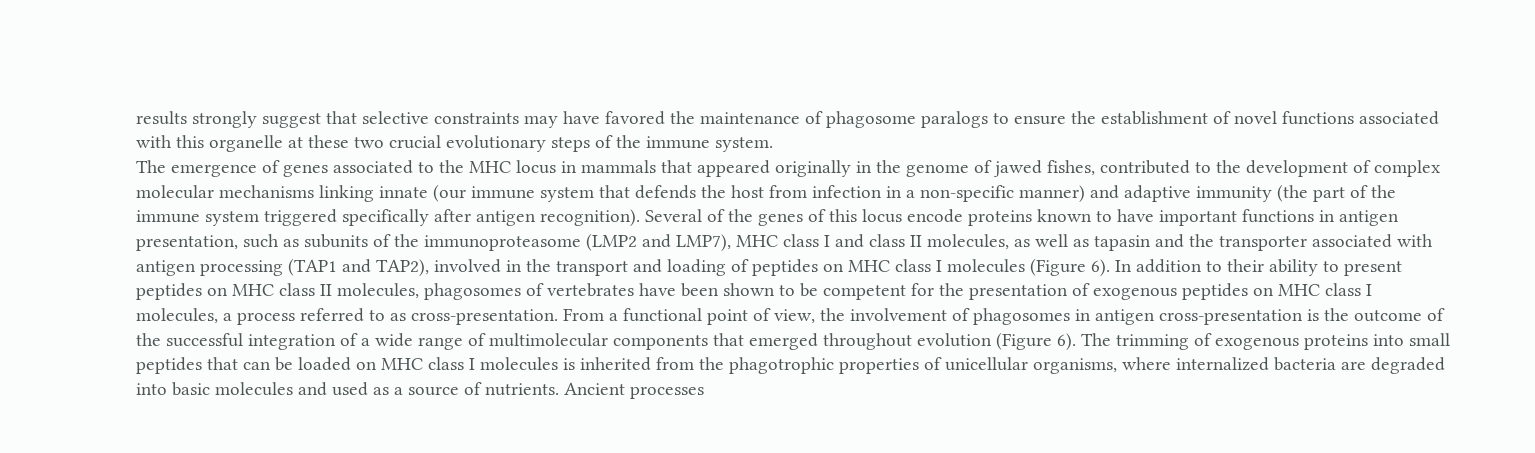results strongly suggest that selective constraints may have favored the maintenance of phagosome paralogs to ensure the establishment of novel functions associated with this organelle at these two crucial evolutionary steps of the immune system.
The emergence of genes associated to the MHC locus in mammals that appeared originally in the genome of jawed fishes, contributed to the development of complex molecular mechanisms linking innate (our immune system that defends the host from infection in a non-specific manner) and adaptive immunity (the part of the immune system triggered specifically after antigen recognition). Several of the genes of this locus encode proteins known to have important functions in antigen presentation, such as subunits of the immunoproteasome (LMP2 and LMP7), MHC class I and class II molecules, as well as tapasin and the transporter associated with antigen processing (TAP1 and TAP2), involved in the transport and loading of peptides on MHC class I molecules (Figure 6). In addition to their ability to present peptides on MHC class II molecules, phagosomes of vertebrates have been shown to be competent for the presentation of exogenous peptides on MHC class I molecules, a process referred to as cross-presentation. From a functional point of view, the involvement of phagosomes in antigen cross-presentation is the outcome of the successful integration of a wide range of multimolecular components that emerged throughout evolution (Figure 6). The trimming of exogenous proteins into small peptides that can be loaded on MHC class I molecules is inherited from the phagotrophic properties of unicellular organisms, where internalized bacteria are degraded into basic molecules and used as a source of nutrients. Ancient processes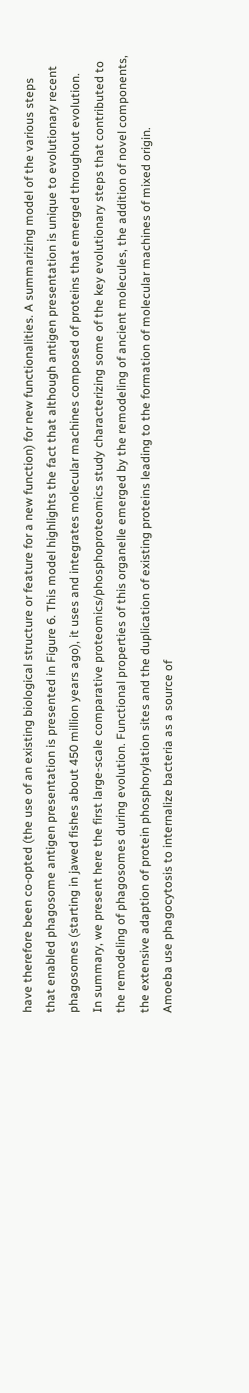have therefore been co-opted (the use of an existing biological structure or feature for a new function) for new functionalities. A summarizing model of the various steps that enabled phagosome antigen presentation is presented in Figure 6. This model highlights the fact that although antigen presentation is unique to evolutionary recent phagosomes (starting in jawed fishes about 450 million years ago), it uses and integrates molecular machines composed of proteins that emerged throughout evolution.
In summary, we present here the first large-scale comparative proteomics/phosphoproteomics study characterizing some of the key evolutionary steps that contributed to the remodeling of phagosomes during evolution. Functional properties of this organelle emerged by the remodeling of ancient molecules, the addition of novel components, the extensive adaption of protein phosphorylation sites and the duplication of existing proteins leading to the formation of molecular machines of mixed origin.
Amoeba use phagocytosis to internalize bacteria as a source of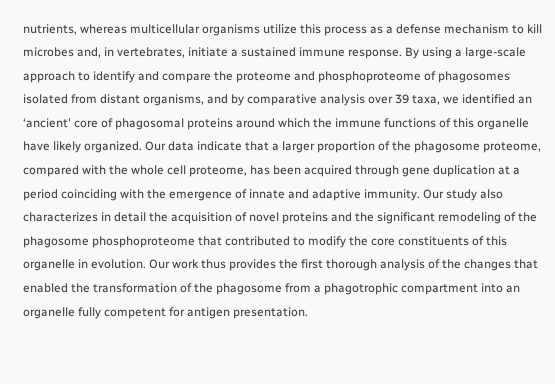nutrients, whereas multicellular organisms utilize this process as a defense mechanism to kill microbes and, in vertebrates, initiate a sustained immune response. By using a large-scale approach to identify and compare the proteome and phosphoproteome of phagosomes isolated from distant organisms, and by comparative analysis over 39 taxa, we identified an ‘ancient' core of phagosomal proteins around which the immune functions of this organelle have likely organized. Our data indicate that a larger proportion of the phagosome proteome, compared with the whole cell proteome, has been acquired through gene duplication at a period coinciding with the emergence of innate and adaptive immunity. Our study also characterizes in detail the acquisition of novel proteins and the significant remodeling of the phagosome phosphoproteome that contributed to modify the core constituents of this organelle in evolution. Our work thus provides the first thorough analysis of the changes that enabled the transformation of the phagosome from a phagotrophic compartment into an organelle fully competent for antigen presentation.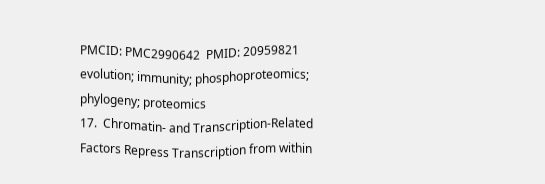PMCID: PMC2990642  PMID: 20959821
evolution; immunity; phosphoproteomics; phylogeny; proteomics
17.  Chromatin- and Transcription-Related Factors Repress Transcription from within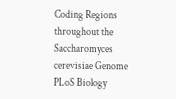Coding Regions throughout the Saccharomyces cerevisiae Genome
PLoS Biology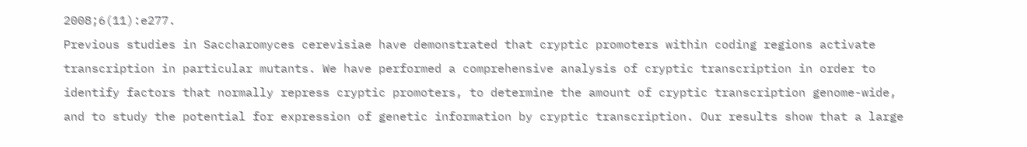2008;6(11):e277.
Previous studies in Saccharomyces cerevisiae have demonstrated that cryptic promoters within coding regions activate transcription in particular mutants. We have performed a comprehensive analysis of cryptic transcription in order to identify factors that normally repress cryptic promoters, to determine the amount of cryptic transcription genome-wide, and to study the potential for expression of genetic information by cryptic transcription. Our results show that a large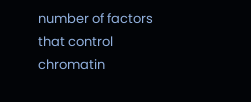number of factors that control chromatin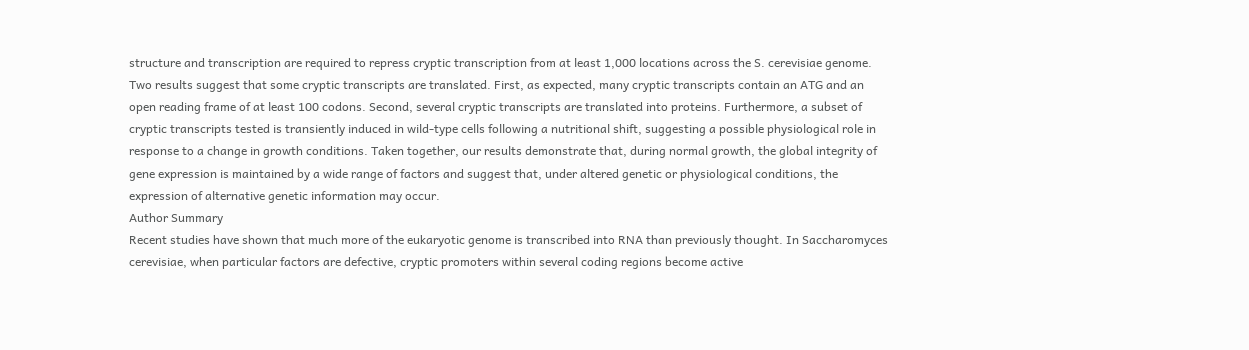structure and transcription are required to repress cryptic transcription from at least 1,000 locations across the S. cerevisiae genome. Two results suggest that some cryptic transcripts are translated. First, as expected, many cryptic transcripts contain an ATG and an open reading frame of at least 100 codons. Second, several cryptic transcripts are translated into proteins. Furthermore, a subset of cryptic transcripts tested is transiently induced in wild-type cells following a nutritional shift, suggesting a possible physiological role in response to a change in growth conditions. Taken together, our results demonstrate that, during normal growth, the global integrity of gene expression is maintained by a wide range of factors and suggest that, under altered genetic or physiological conditions, the expression of alternative genetic information may occur.
Author Summary
Recent studies have shown that much more of the eukaryotic genome is transcribed into RNA than previously thought. In Saccharomyces cerevisiae, when particular factors are defective, cryptic promoters within several coding regions become active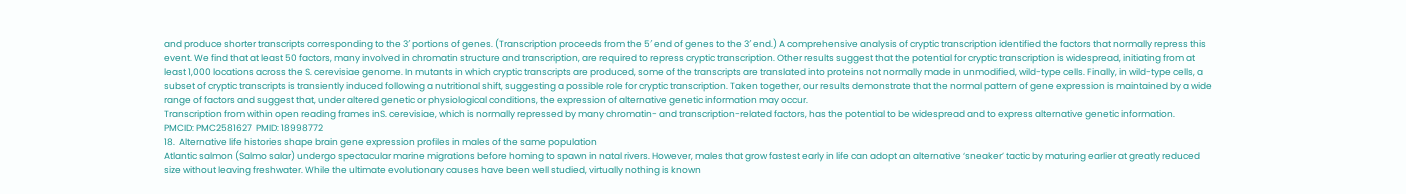and produce shorter transcripts corresponding to the 3′ portions of genes. (Transcription proceeds from the 5′ end of genes to the 3′ end.) A comprehensive analysis of cryptic transcription identified the factors that normally repress this event. We find that at least 50 factors, many involved in chromatin structure and transcription, are required to repress cryptic transcription. Other results suggest that the potential for cryptic transcription is widespread, initiating from at least 1,000 locations across the S. cerevisiae genome. In mutants in which cryptic transcripts are produced, some of the transcripts are translated into proteins not normally made in unmodified, wild-type cells. Finally, in wild-type cells, a subset of cryptic transcripts is transiently induced following a nutritional shift, suggesting a possible role for cryptic transcription. Taken together, our results demonstrate that the normal pattern of gene expression is maintained by a wide range of factors and suggest that, under altered genetic or physiological conditions, the expression of alternative genetic information may occur.
Transcription from within open reading frames inS. cerevisiae, which is normally repressed by many chromatin- and transcription-related factors, has the potential to be widespread and to express alternative genetic information.
PMCID: PMC2581627  PMID: 18998772
18.  Alternative life histories shape brain gene expression profiles in males of the same population
Atlantic salmon (Salmo salar) undergo spectacular marine migrations before homing to spawn in natal rivers. However, males that grow fastest early in life can adopt an alternative ‘sneaker’ tactic by maturing earlier at greatly reduced size without leaving freshwater. While the ultimate evolutionary causes have been well studied, virtually nothing is known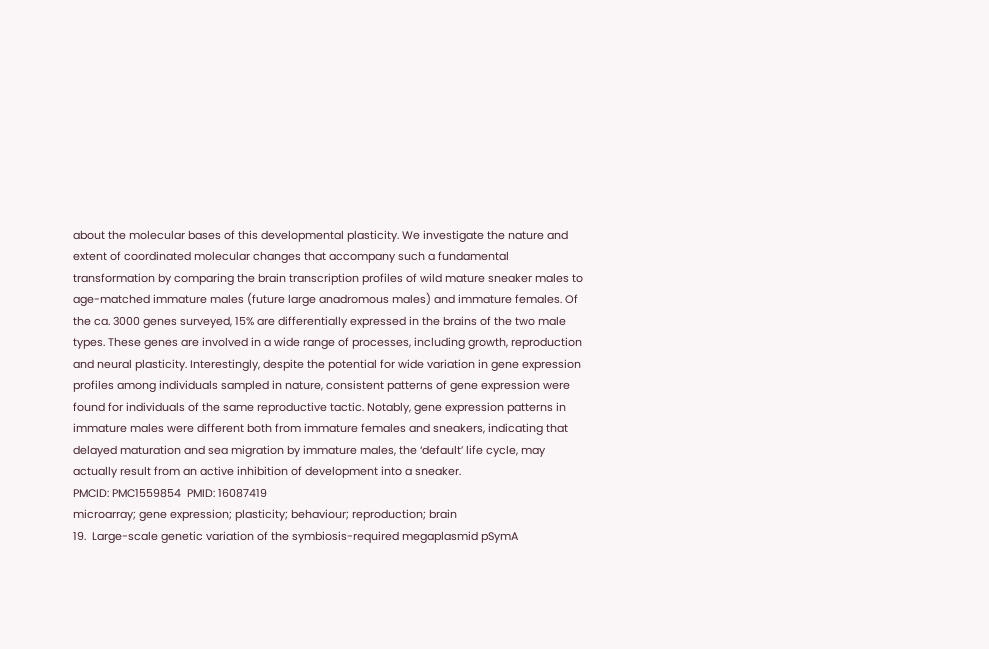about the molecular bases of this developmental plasticity. We investigate the nature and extent of coordinated molecular changes that accompany such a fundamental transformation by comparing the brain transcription profiles of wild mature sneaker males to age-matched immature males (future large anadromous males) and immature females. Of the ca. 3000 genes surveyed, 15% are differentially expressed in the brains of the two male types. These genes are involved in a wide range of processes, including growth, reproduction and neural plasticity. Interestingly, despite the potential for wide variation in gene expression profiles among individuals sampled in nature, consistent patterns of gene expression were found for individuals of the same reproductive tactic. Notably, gene expression patterns in immature males were different both from immature females and sneakers, indicating that delayed maturation and sea migration by immature males, the ‘default’ life cycle, may actually result from an active inhibition of development into a sneaker.
PMCID: PMC1559854  PMID: 16087419
microarray; gene expression; plasticity; behaviour; reproduction; brain
19.  Large-scale genetic variation of the symbiosis-required megaplasmid pSymA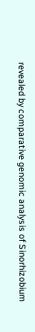revealed by comparative genomic analysis of Sinorhizobium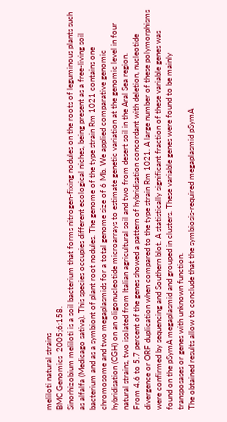meliloti natural strains
BMC Genomics  2005;6:158.
Sinorhizobium meliloti is a soil bacterium that forms nitrogen-fixing nodules on the roots of leguminous plants such as alfalfa (Medicago sativa). This species occupies different ecological niches, being present as a free-living soil bacterium and as a symbiont of plant root nodules. The genome of the type strain Rm 1021 contains one chromosome and two megaplasmids for a total genome size of 6 Mb. We applied comparative genomic hybridisation (CGH) on an oligonucleotide microarrays to estimate genetic variation at the genomic level in four natural strains, two isolated from Italian agricultural soil and two from desert soil in the Aral Sea region.
From 4.6 to 5.7 percent of the genes showed a pattern of hybridisation concordant with deletion, nucleotide divergence or ORF duplication when compared to the type strain Rm 1021. A large number of these polymorphisms were confirmed by sequencing and Southern blot. A statistically significant fraction of these variable genes was found on the pSymA megaplasmid and grouped in clusters. These variable genes were found to be mainly transposases or genes with unknown function.
The obtained results allow to conclude that the symbiosis-required megaplasmid pSymA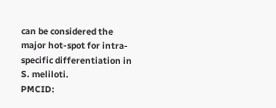can be considered the major hot-spot for intra-specific differentiation in S. meliloti.
PMCID: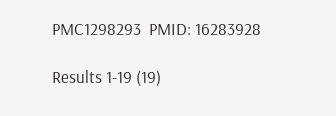PMC1298293  PMID: 16283928

Results 1-19 (19)